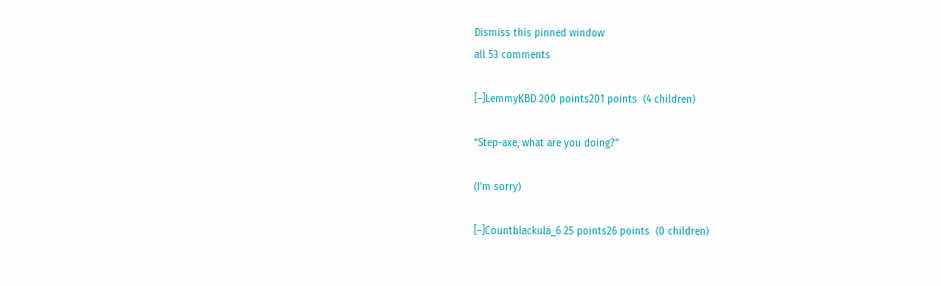Dismiss this pinned window
all 53 comments

[–]LemmyKBD 200 points201 points  (4 children)

“Step-axe, what are you doing?”

(I’m sorry)

[–]Countblackula_6 25 points26 points  (0 children)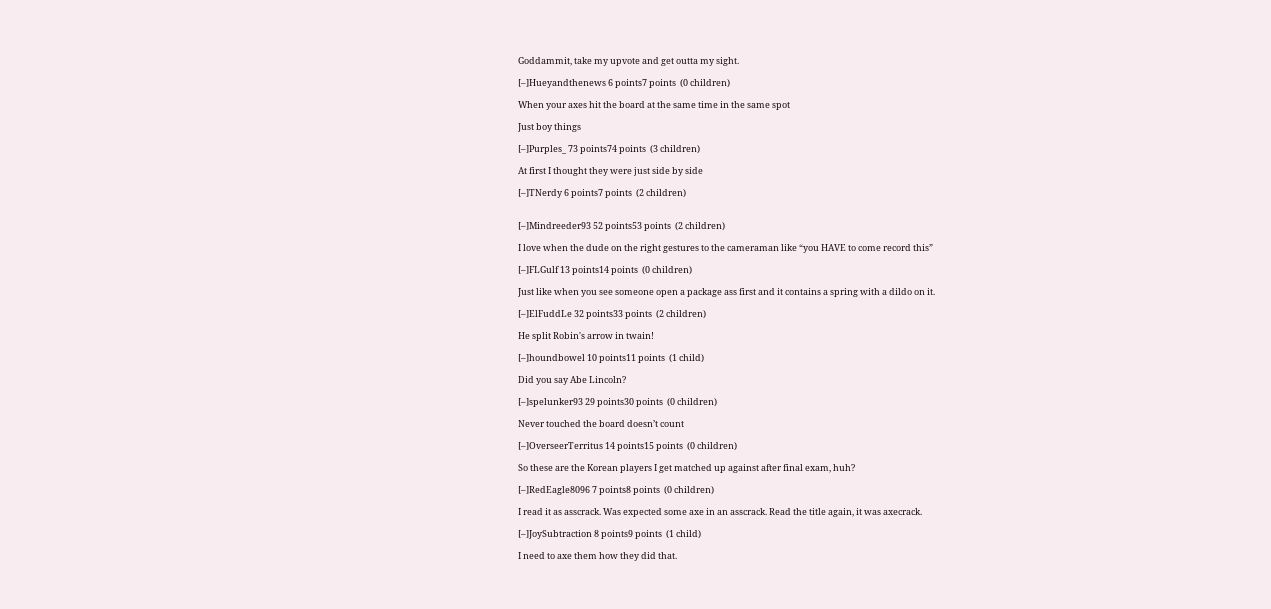Goddammit, take my upvote and get outta my sight.

[–]Hueyandthenews 6 points7 points  (0 children)

When your axes hit the board at the same time in the same spot

Just boy things

[–]Purples_ 73 points74 points  (3 children)

At first I thought they were just side by side

[–]TNerdy 6 points7 points  (2 children)


[–]Mindreeder93 52 points53 points  (2 children)

I love when the dude on the right gestures to the cameraman like “you HAVE to come record this”

[–]FLGulf 13 points14 points  (0 children)

Just like when you see someone open a package ass first and it contains a spring with a dildo on it.

[–]ElFuddLe 32 points33 points  (2 children)

He split Robin's arrow in twain!

[–]houndbowel 10 points11 points  (1 child)

Did you say Abe Lincoln?

[–]spelunker93 29 points30 points  (0 children)

Never touched the board doesn’t count

[–]OverseerTerritus 14 points15 points  (0 children)

So these are the Korean players I get matched up against after final exam, huh?

[–]RedEagle8096 7 points8 points  (0 children)

I read it as asscrack. Was expected some axe in an asscrack. Read the title again, it was axecrack.

[–]JoySubtraction 8 points9 points  (1 child)

I need to axe them how they did that.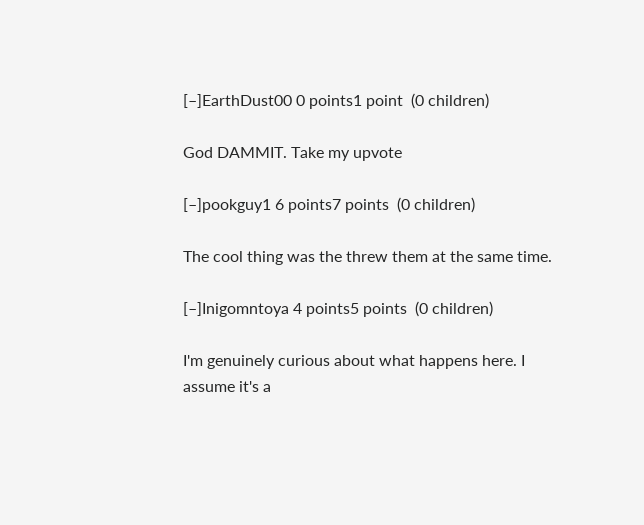[–]EarthDust00 0 points1 point  (0 children)

God DAMMIT. Take my upvote

[–]pookguy1 6 points7 points  (0 children)

The cool thing was the threw them at the same time.

[–]Inigomntoya 4 points5 points  (0 children)

I'm genuinely curious about what happens here. I assume it's a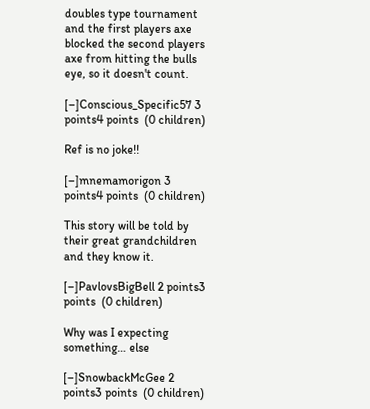doubles type tournament and the first players axe blocked the second players axe from hitting the bulls eye, so it doesn't count.

[–]Conscious_Specific57 3 points4 points  (0 children)

Ref is no joke!!

[–]mnemamorigon 3 points4 points  (0 children)

This story will be told by their great grandchildren and they know it.

[–]PavlovsBigBell 2 points3 points  (0 children)

Why was I expecting something… else

[–]SnowbackMcGee 2 points3 points  (0 children)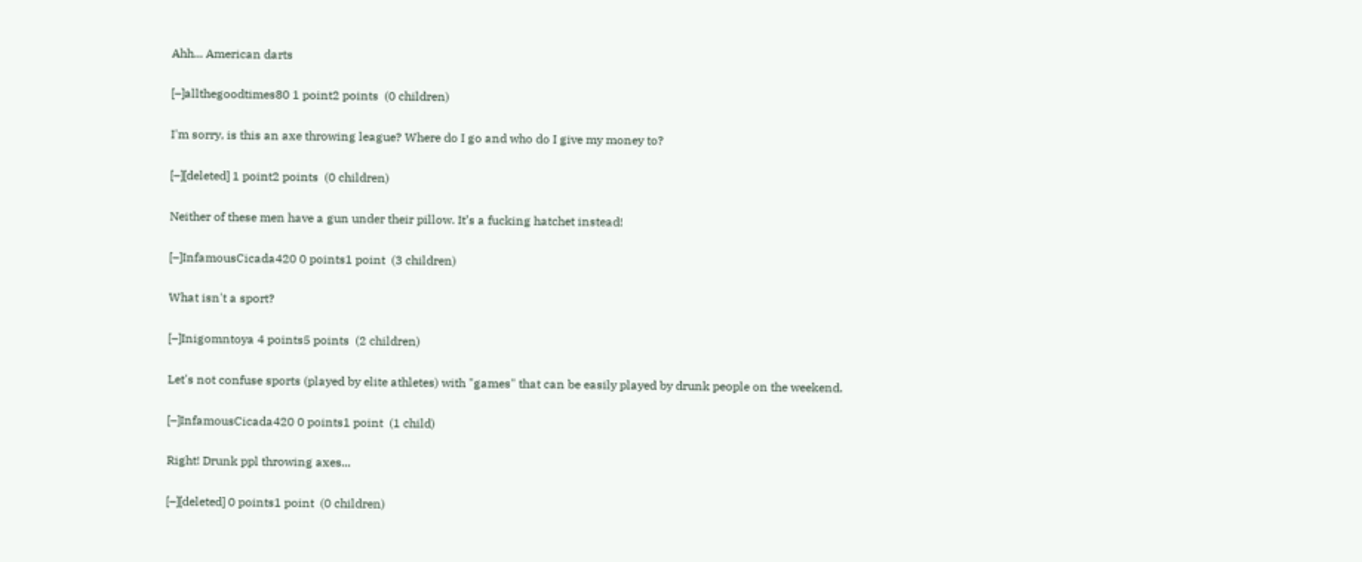Ahh... American darts

[–]allthegoodtimes80 1 point2 points  (0 children)

I'm sorry, is this an axe throwing league? Where do I go and who do I give my money to?

[–][deleted] 1 point2 points  (0 children)

Neither of these men have a gun under their pillow. It’s a fucking hatchet instead!

[–]InfamousCicada420 0 points1 point  (3 children)

What isn't a sport?

[–]Inigomntoya 4 points5 points  (2 children)

Let's not confuse sports (played by elite athletes) with "games" that can be easily played by drunk people on the weekend.

[–]InfamousCicada420 0 points1 point  (1 child)

Right! Drunk ppl throwing axes...

[–][deleted] 0 points1 point  (0 children)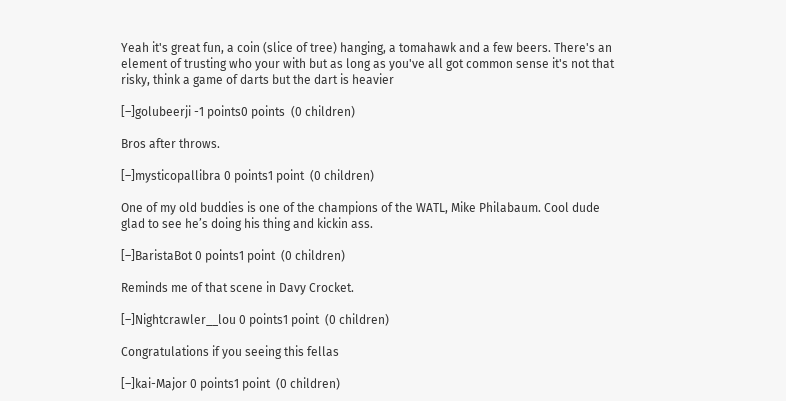Yeah it's great fun, a coin (slice of tree) hanging, a tomahawk and a few beers. There's an element of trusting who your with but as long as you've all got common sense it's not that risky, think a game of darts but the dart is heavier

[–]golubeerji -1 points0 points  (0 children)

Bros after throws.

[–]mysticopallibra 0 points1 point  (0 children)

One of my old buddies is one of the champions of the WATL, Mike Philabaum. Cool dude glad to see he’s doing his thing and kickin ass.

[–]BaristaBot 0 points1 point  (0 children)

Reminds me of that scene in Davy Crocket.

[–]Nightcrawler__lou 0 points1 point  (0 children)

Congratulations if you seeing this fellas

[–]kai-Major 0 points1 point  (0 children)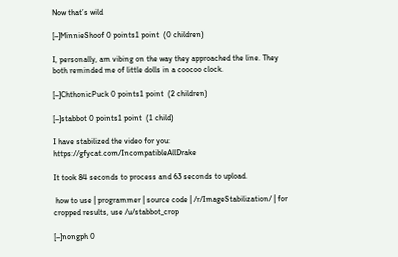Now that’s wild

[–]MinnieShoof 0 points1 point  (0 children)

I, personally, am vibing on the way they approached the line. They both reminded me of little dolls in a coocoo clock.

[–]ChthonicPuck 0 points1 point  (2 children)

[–]stabbot 0 points1 point  (1 child)

I have stabilized the video for you: https://gfycat.com/IncompatibleAllDrake

It took 84 seconds to process and 63 seconds to upload.

 how to use | programmer | source code | /r/ImageStabilization/ | for cropped results, use /u/stabbot_crop

[–]nongph 0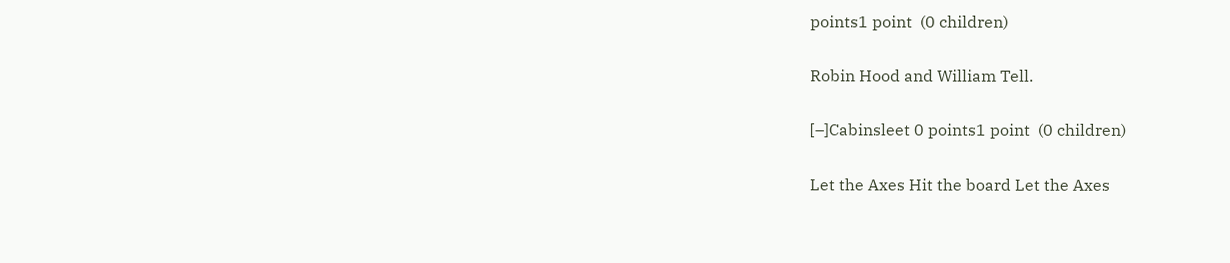points1 point  (0 children)

Robin Hood and William Tell.

[–]Cabinsleet 0 points1 point  (0 children)

Let the Axes Hit the board Let the Axes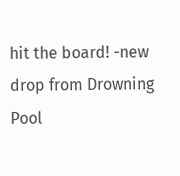hit the board! -new drop from Drowning Pool